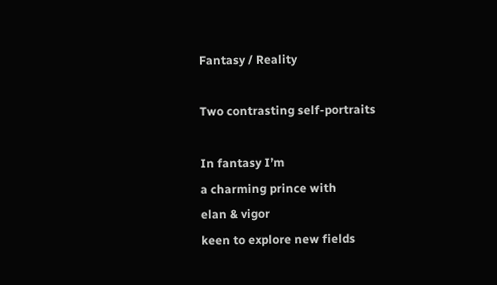Fantasy / Reality

Two contrasting self-portraits

In fantasy I’m
a charming prince with
elan & vigor
keen to explore new fields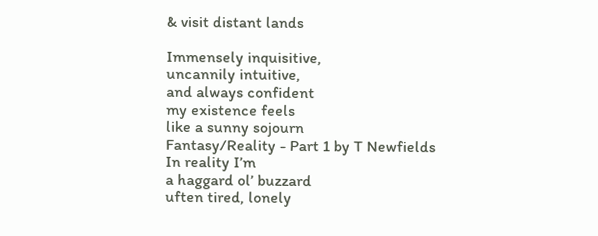& visit distant lands

Immensely inquisitive,
uncannily intuitive,
and always confident
my existence feels
like a sunny sojourn
Fantasy/Reality - Part 1 by T Newfields
In reality I’m
a haggard ol’ buzzard
uften tired, lonely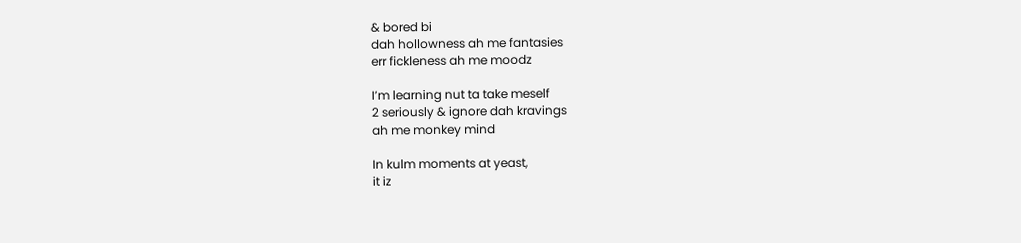& bored bi
dah hollowness ah me fantasies
err fickleness ah me moodz

I’m learning nut ta take meself
2 seriously & ignore dah kravings
ah me monkey mind

In kulm moments at yeast,
it iz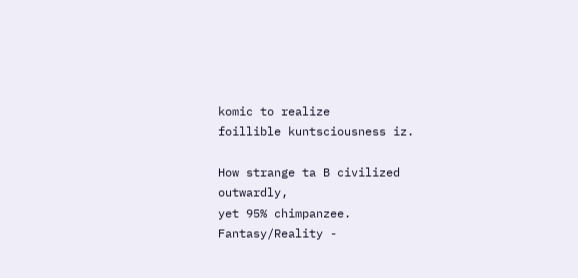komic to realize
foillible kuntsciousness iz.

How strange ta B civilized outwardly,
yet 95% chimpanzee.
Fantasy/Reality -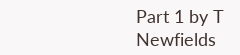Part 1 by T Newfields